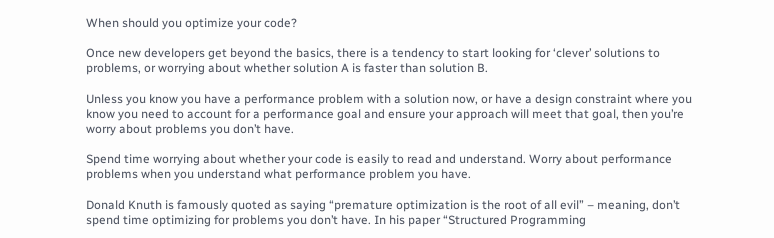When should you optimize your code?

Once new developers get beyond the basics, there is a tendency to start looking for ‘clever’ solutions to problems, or worrying about whether solution A is faster than solution B.

Unless you know you have a performance problem with a solution now, or have a design constraint where you know you need to account for a performance goal and ensure your approach will meet that goal, then you’re worry about problems you don’t have.

Spend time worrying about whether your code is easily to read and understand. Worry about performance problems when you understand what performance problem you have.

Donald Knuth is famously quoted as saying “premature optimization is the root of all evil” – meaning, don’t spend time optimizing for problems you don’t have. In his paper “Structured Programming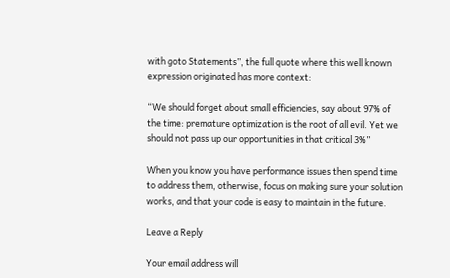with goto Statements”, the full quote where this well known expression originated has more context:

“We should forget about small efficiencies, say about 97% of the time: premature optimization is the root of all evil. Yet we should not pass up our opportunities in that critical 3%”

When you know you have performance issues then spend time to address them, otherwise, focus on making sure your solution works, and that your code is easy to maintain in the future.

Leave a Reply

Your email address will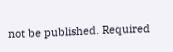not be published. Required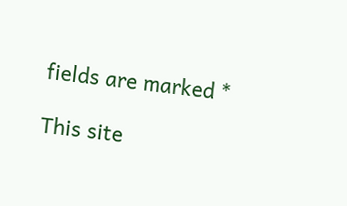fields are marked *

This site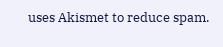uses Akismet to reduce spam.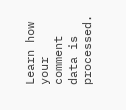Learn how your comment data is processed.